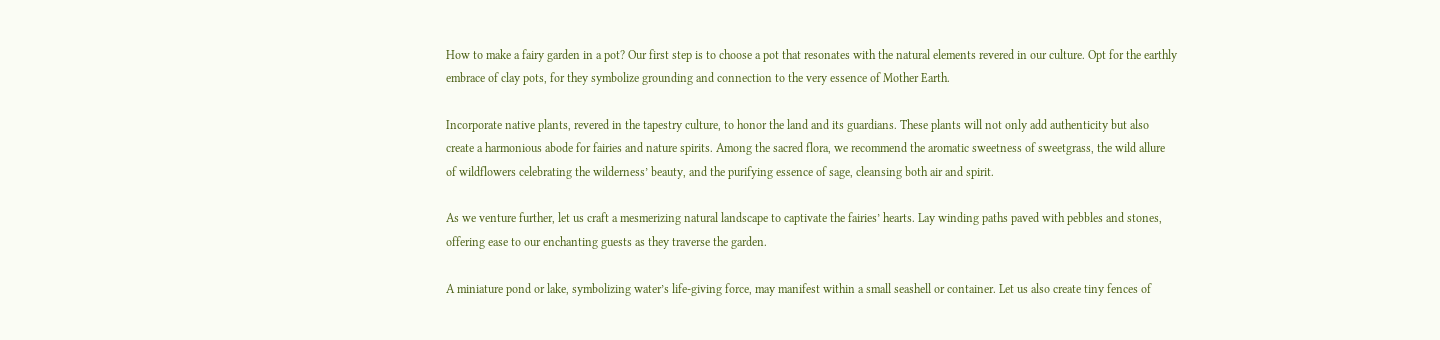How to make a fairy garden in a pot? Our first step is to choose a pot that resonates with the natural elements revered in our culture. Opt for the earthly embrace of clay pots, for they symbolize grounding and connection to the very essence of Mother Earth.

Incorporate native plants, revered in the tapestry culture, to honor the land and its guardians. These plants will not only add authenticity but also create a harmonious abode for fairies and nature spirits. Among the sacred flora, we recommend the aromatic sweetness of sweetgrass, the wild allure of wildflowers celebrating the wilderness’ beauty, and the purifying essence of sage, cleansing both air and spirit.

As we venture further, let us craft a mesmerizing natural landscape to captivate the fairies’ hearts. Lay winding paths paved with pebbles and stones, offering ease to our enchanting guests as they traverse the garden.

A miniature pond or lake, symbolizing water’s life-giving force, may manifest within a small seashell or container. Let us also create tiny fences of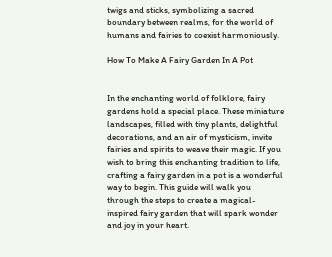twigs and sticks, symbolizing a sacred boundary between realms, for the world of humans and fairies to coexist harmoniously.

How To Make A Fairy Garden In A Pot


In the enchanting world of folklore, fairy gardens hold a special place. These miniature landscapes, filled with tiny plants, delightful decorations, and an air of mysticism, invite fairies and spirits to weave their magic. If you wish to bring this enchanting tradition to life, crafting a fairy garden in a pot is a wonderful way to begin. This guide will walk you through the steps to create a magical-inspired fairy garden that will spark wonder and joy in your heart.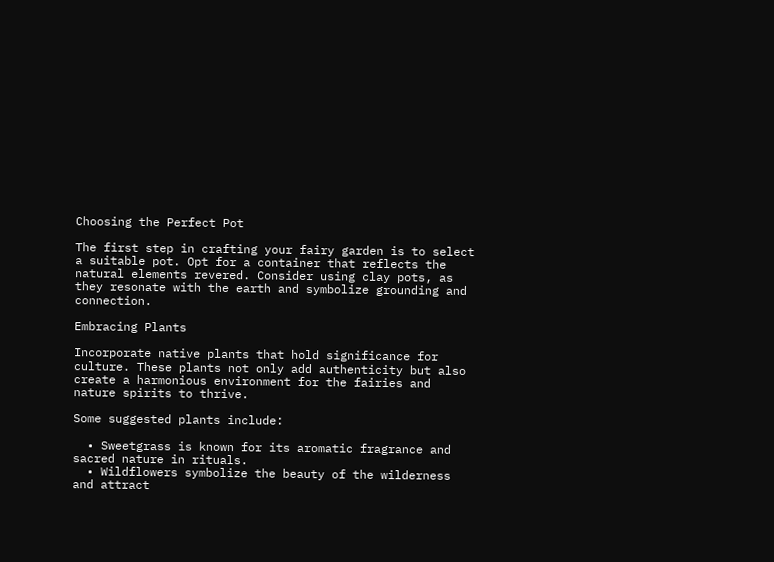Choosing the Perfect Pot

The first step in crafting your fairy garden is to select a suitable pot. Opt for a container that reflects the natural elements revered. Consider using clay pots, as they resonate with the earth and symbolize grounding and connection.

Embracing Plants

Incorporate native plants that hold significance for culture. These plants not only add authenticity but also create a harmonious environment for the fairies and nature spirits to thrive.

Some suggested plants include:

  • Sweetgrass is known for its aromatic fragrance and sacred nature in rituals.
  • Wildflowers symbolize the beauty of the wilderness and attract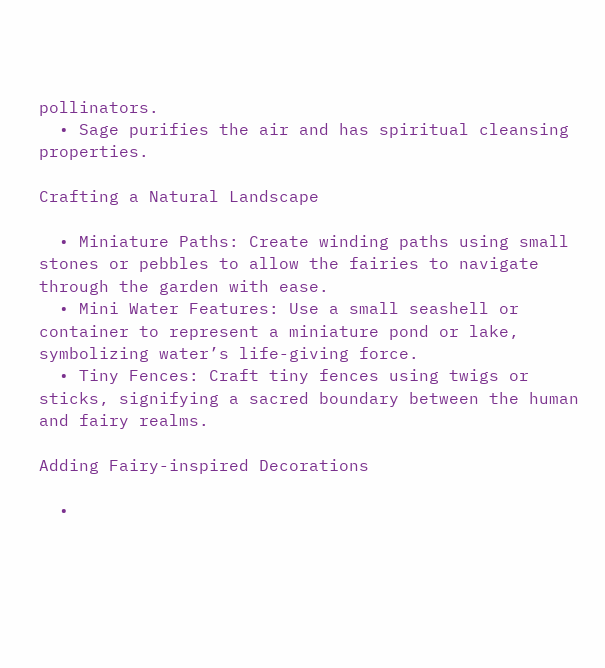pollinators.
  • Sage purifies the air and has spiritual cleansing properties.

Crafting a Natural Landscape

  • Miniature Paths: Create winding paths using small stones or pebbles to allow the fairies to navigate through the garden with ease.
  • Mini Water Features: Use a small seashell or container to represent a miniature pond or lake, symbolizing water’s life-giving force.
  • Tiny Fences: Craft tiny fences using twigs or sticks, signifying a sacred boundary between the human and fairy realms.

Adding Fairy-inspired Decorations

  •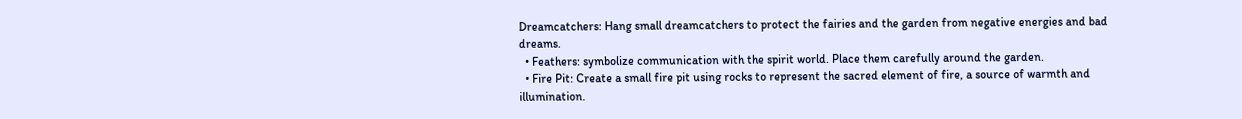Dreamcatchers: Hang small dreamcatchers to protect the fairies and the garden from negative energies and bad dreams.
  • Feathers: symbolize communication with the spirit world. Place them carefully around the garden.
  • Fire Pit: Create a small fire pit using rocks to represent the sacred element of fire, a source of warmth and illumination.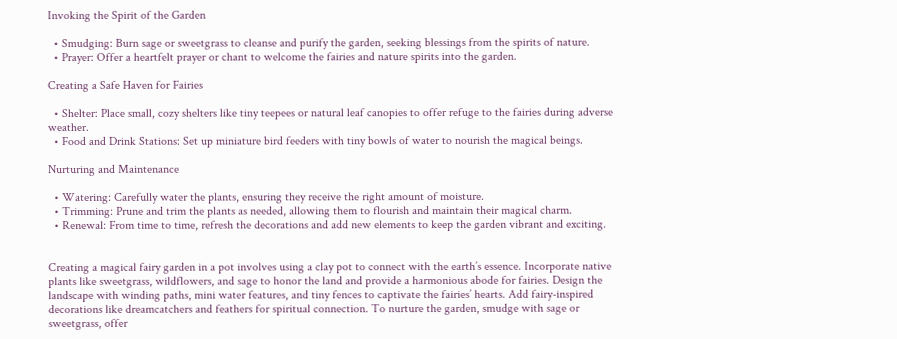Invoking the Spirit of the Garden

  • Smudging: Burn sage or sweetgrass to cleanse and purify the garden, seeking blessings from the spirits of nature.
  • Prayer: Offer a heartfelt prayer or chant to welcome the fairies and nature spirits into the garden.

Creating a Safe Haven for Fairies

  • Shelter: Place small, cozy shelters like tiny teepees or natural leaf canopies to offer refuge to the fairies during adverse weather.
  • Food and Drink Stations: Set up miniature bird feeders with tiny bowls of water to nourish the magical beings.

Nurturing and Maintenance

  • Watering: Carefully water the plants, ensuring they receive the right amount of moisture.
  • Trimming: Prune and trim the plants as needed, allowing them to flourish and maintain their magical charm.
  • Renewal: From time to time, refresh the decorations and add new elements to keep the garden vibrant and exciting.


Creating a magical fairy garden in a pot involves using a clay pot to connect with the earth’s essence. Incorporate native plants like sweetgrass, wildflowers, and sage to honor the land and provide a harmonious abode for fairies. Design the landscape with winding paths, mini water features, and tiny fences to captivate the fairies’ hearts. Add fairy-inspired decorations like dreamcatchers and feathers for spiritual connection. To nurture the garden, smudge with sage or sweetgrass, offer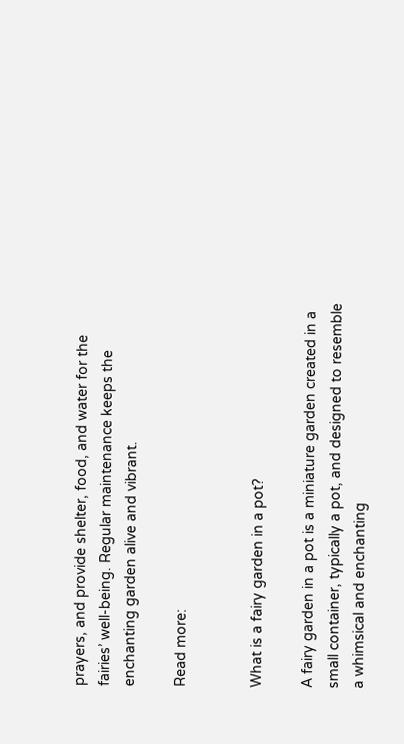prayers, and provide shelter, food, and water for the fairies’ well-being. Regular maintenance keeps the enchanting garden alive and vibrant.

Read more:


What is a fairy garden in a pot?

A fairy garden in a pot is a miniature garden created in a small container, typically a pot, and designed to resemble a whimsical and enchanting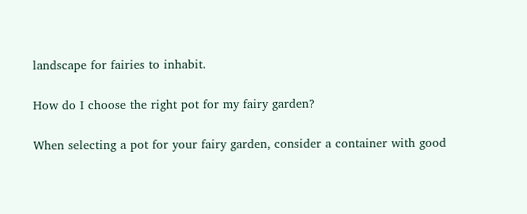landscape for fairies to inhabit.

How do I choose the right pot for my fairy garden?

When selecting a pot for your fairy garden, consider a container with good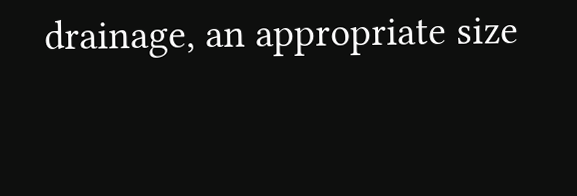drainage, an appropriate size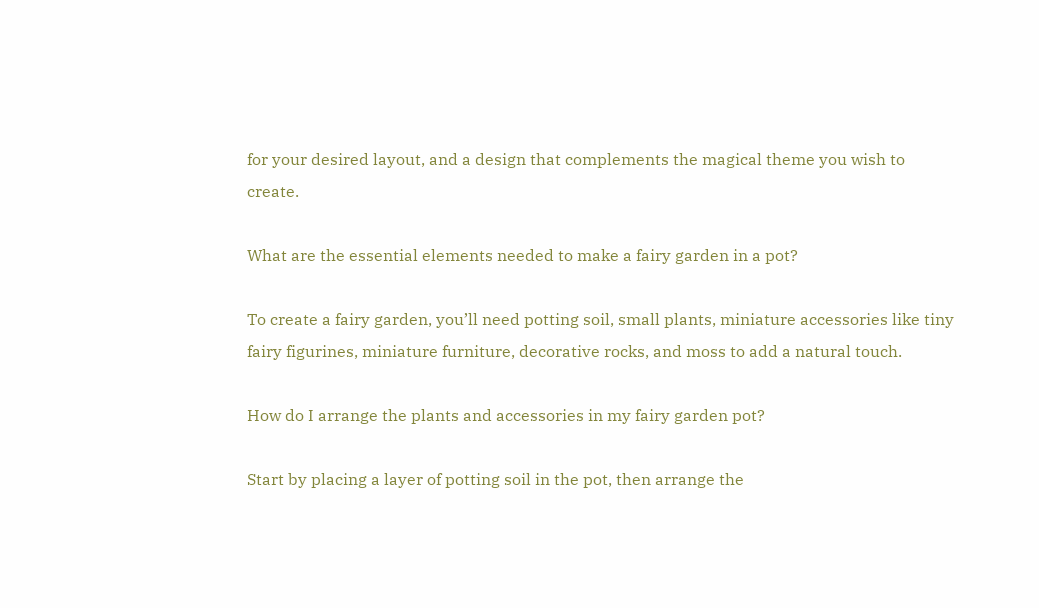for your desired layout, and a design that complements the magical theme you wish to create.

What are the essential elements needed to make a fairy garden in a pot?

To create a fairy garden, you’ll need potting soil, small plants, miniature accessories like tiny fairy figurines, miniature furniture, decorative rocks, and moss to add a natural touch.

How do I arrange the plants and accessories in my fairy garden pot?

Start by placing a layer of potting soil in the pot, then arrange the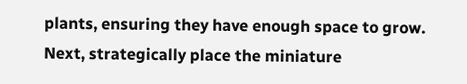plants, ensuring they have enough space to grow. Next, strategically place the miniature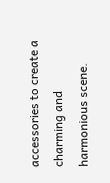accessories to create a charming and harmonious scene.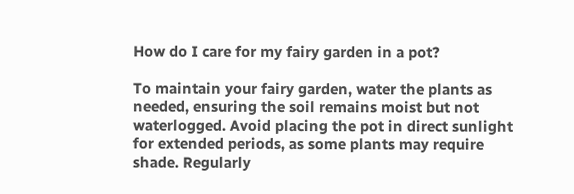How do I care for my fairy garden in a pot?

To maintain your fairy garden, water the plants as needed, ensuring the soil remains moist but not waterlogged. Avoid placing the pot in direct sunlight for extended periods, as some plants may require shade. Regularly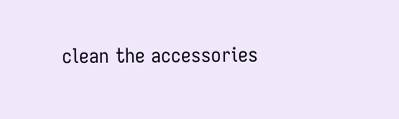clean the accessories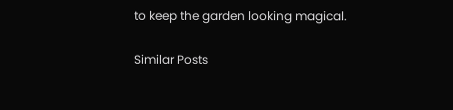to keep the garden looking magical.

Similar Posts